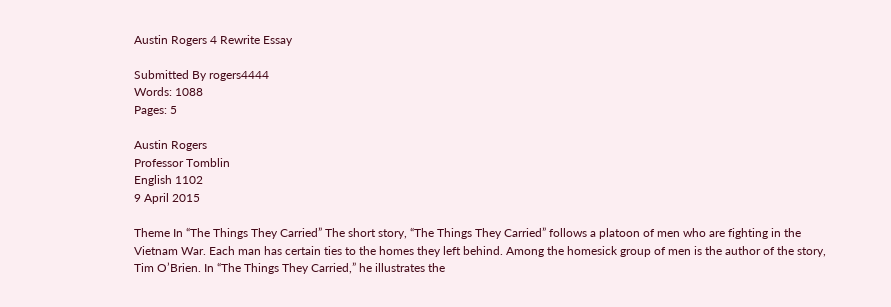Austin Rogers 4 Rewrite Essay

Submitted By rogers4444
Words: 1088
Pages: 5

Austin Rogers
Professor Tomblin
English 1102
9 April 2015

Theme In “The Things They Carried” The short story, “The Things They Carried” follows a platoon of men who are fighting in the Vietnam War. Each man has certain ties to the homes they left behind. Among the homesick group of men is the author of the story, Tim O’Brien. In “The Things They Carried,” he illustrates the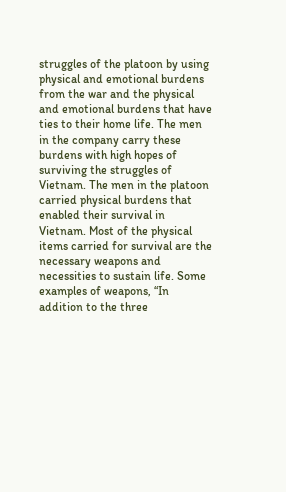struggles of the platoon by using physical and emotional burdens from the war and the physical and emotional burdens that have ties to their home life. The men in the company carry these burdens with high hopes of surviving the struggles of Vietnam. The men in the platoon carried physical burdens that enabled their survival in Vietnam. Most of the physical items carried for survival are the necessary weapons and necessities to sustain life. Some examples of weapons, “In addition to the three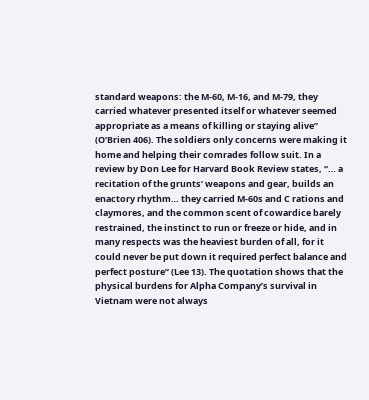standard weapons: the M-60, M-16, and M-79, they carried whatever presented itself or whatever seemed appropriate as a means of killing or staying alive” (O’Brien 406). The soldiers only concerns were making it home and helping their comrades follow suit. In a review by Don Lee for Harvard Book Review states, “… a recitation of the grunts’ weapons and gear, builds an enactory rhythm… they carried M-60s and C rations and claymores, and the common scent of cowardice barely restrained, the instinct to run or freeze or hide, and in many respects was the heaviest burden of all, for it could never be put down it required perfect balance and perfect posture” (Lee 13). The quotation shows that the physical burdens for Alpha Company’s survival in Vietnam were not always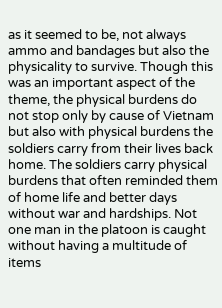as it seemed to be, not always ammo and bandages but also the physicality to survive. Though this was an important aspect of the theme, the physical burdens do not stop only by cause of Vietnam but also with physical burdens the soldiers carry from their lives back home. The soldiers carry physical burdens that often reminded them of home life and better days without war and hardships. Not one man in the platoon is caught without having a multitude of items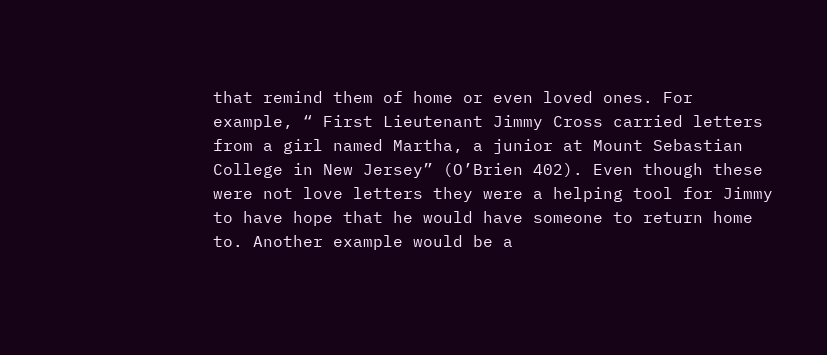that remind them of home or even loved ones. For example, “ First Lieutenant Jimmy Cross carried letters from a girl named Martha, a junior at Mount Sebastian College in New Jersey” (O’Brien 402). Even though these were not love letters they were a helping tool for Jimmy to have hope that he would have someone to return home to. Another example would be a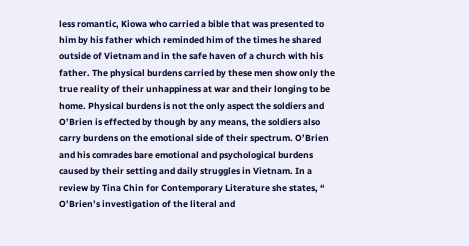less romantic, Kiowa who carried a bible that was presented to him by his father which reminded him of the times he shared outside of Vietnam and in the safe haven of a church with his father. The physical burdens carried by these men show only the true reality of their unhappiness at war and their longing to be home. Physical burdens is not the only aspect the soldiers and O’Brien is effected by though by any means, the soldiers also carry burdens on the emotional side of their spectrum. O’Brien and his comrades bare emotional and psychological burdens caused by their setting and daily struggles in Vietnam. In a review by Tina Chin for Contemporary Literature she states, “ O’Brien’s investigation of the literal and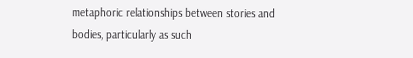metaphoric relationships between stories and bodies, particularly as such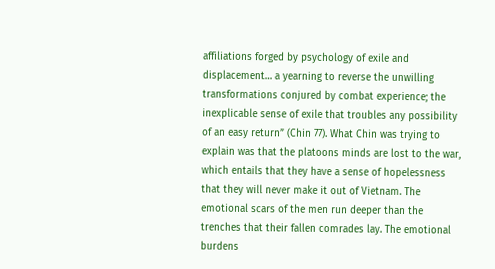affiliations forged by psychology of exile and displacement… a yearning to reverse the unwilling transformations conjured by combat experience; the inexplicable sense of exile that troubles any possibility of an easy return” (Chin 77). What Chin was trying to explain was that the platoons minds are lost to the war, which entails that they have a sense of hopelessness that they will never make it out of Vietnam. The emotional scars of the men run deeper than the trenches that their fallen comrades lay. The emotional burdens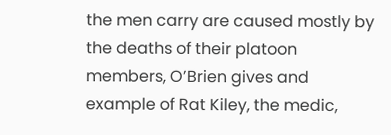the men carry are caused mostly by the deaths of their platoon members, O’Brien gives and example of Rat Kiley, the medic,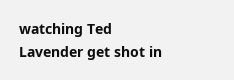watching Ted Lavender get shot in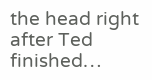the head right after Ted finished…